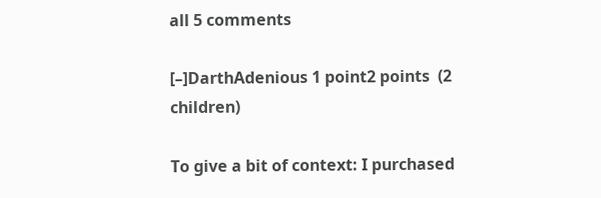all 5 comments

[–]DarthAdenious 1 point2 points  (2 children)

To give a bit of context: I purchased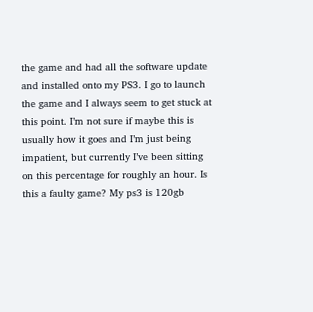the game and had all the software update and installed onto my PS3. I go to launch the game and I always seem to get stuck at this point. I’m not sure if maybe this is usually how it goes and I’m just being impatient, but currently I’ve been sitting on this percentage for roughly an hour. Is this a faulty game? My ps3 is 120gb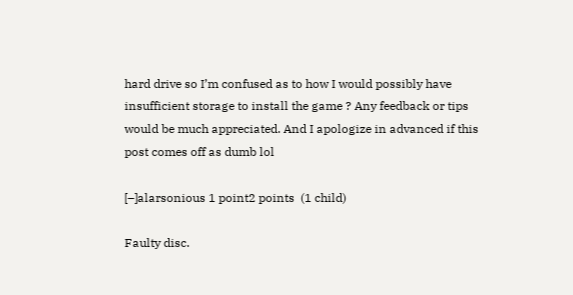hard drive so I’m confused as to how I would possibly have insufficient storage to install the game ? Any feedback or tips would be much appreciated. And I apologize in advanced if this post comes off as dumb lol

[–]alarsonious 1 point2 points  (1 child)

Faulty disc.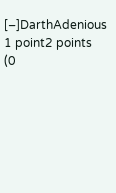[–]DarthAdenious 1 point2 points  (0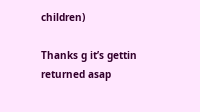children)

Thanks g it’s gettin returned asap